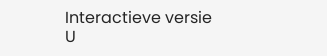Interactieve versie
U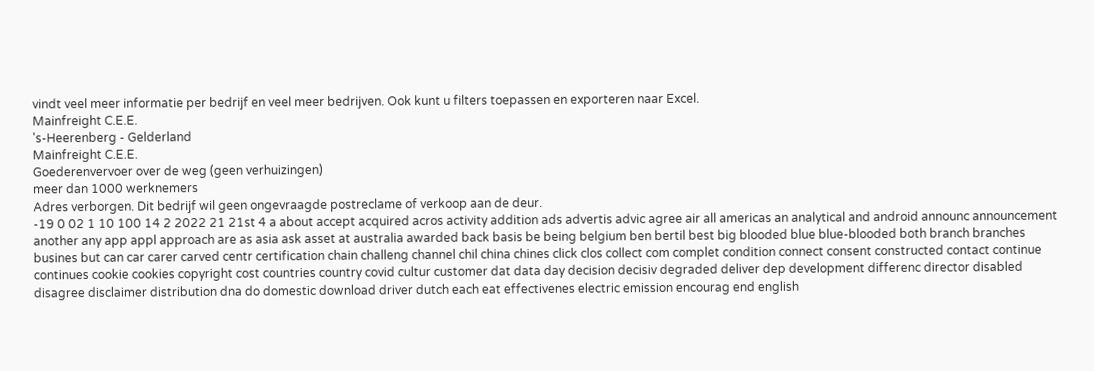vindt veel meer informatie per bedrijf en veel meer bedrijven. Ook kunt u filters toepassen en exporteren naar Excel.
Mainfreight C.E.E.
's-Heerenberg - Gelderland
Mainfreight C.E.E.
Goederenvervoer over de weg (geen verhuizingen)
meer dan 1000 werknemers
Adres verborgen. Dit bedrijf wil geen ongevraagde postreclame of verkoop aan de deur.
-19 0 02 1 10 100 14 2 2022 21 21st 4 a about accept acquired acros activity addition ads advertis advic agree air all americas an analytical and android announc announcement another any app appl approach are as asia ask asset at australia awarded back basis be being belgium ben bertil best big blooded blue blue-blooded both branch branches busines but can car carer carved centr certification chain challeng channel chil china chines click clos collect com complet condition connect consent constructed contact continue continues cookie cookies copyright cost countries country covid cultur customer dat data day decision decisiv degraded deliver dep development differenc director disabled disagree disclaimer distribution dna do domestic download driver dutch each eat effectivenes electric emission encourag end english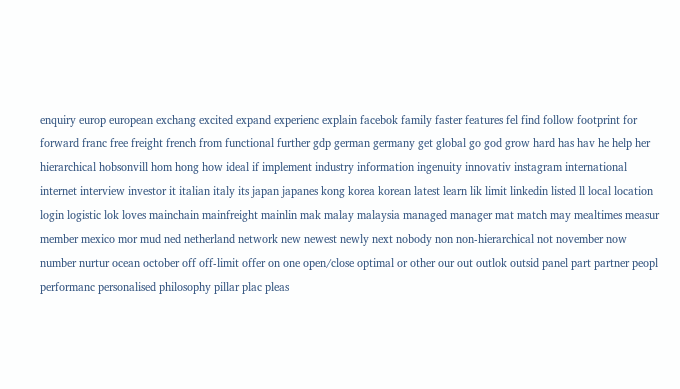enquiry europ european exchang excited expand experienc explain facebok family faster features fel find follow footprint for forward franc free freight french from functional further gdp german germany get global go god grow hard has hav he help her hierarchical hobsonvill hom hong how ideal if implement industry information ingenuity innovativ instagram international internet interview investor it italian italy its japan japanes kong korea korean latest learn lik limit linkedin listed ll local location login logistic lok loves mainchain mainfreight mainlin mak malay malaysia managed manager mat match may mealtimes measur member mexico mor mud ned netherland network new newest newly next nobody non non-hierarchical not november now number nurtur ocean october off off-limit offer on one open/close optimal or other our out outlok outsid panel part partner peopl performanc personalised philosophy pillar plac pleas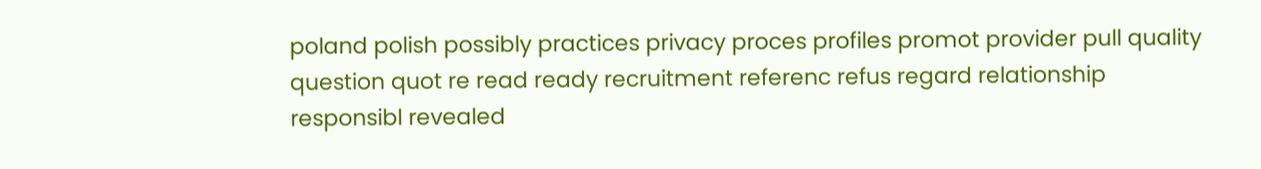poland polish possibly practices privacy proces profiles promot provider pull quality question quot re read ready recruitment referenc refus regard relationship responsibl revealed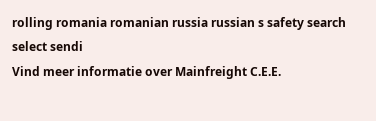rolling romania romanian russia russian s safety search select sendi
Vind meer informatie over Mainfreight C.E.E.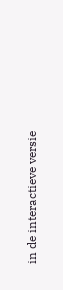in de interactieve versie